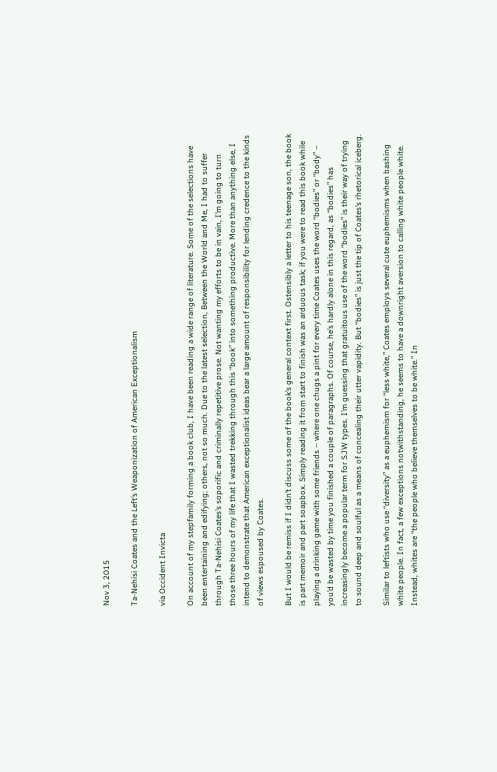Nov 3, 2015

Ta-Nehisi Coates and the Left’s Weaponization of American Exceptionalism

via Occident Invicta

On account of my stepfamily forming a book club, I have been reading a wide range of literature. Some of the selections have been entertaining and edifying; others, not so much. Due to the latest selection, Between the World and Me, I had to suffer through Ta-Nehisi Coates’s soporific and criminally repetitive prose. Not wanting my efforts to be in vain, I’m going to turn those three hours of my life that I wasted trekking through this “book” into something productive. More than anything else, I intend to demonstrate that American exceptionalist ideas bear a large amount of responsibility for lending credence to the kinds of views espoused by Coates.

But I would be remiss if I didn’t discuss some of the book’s general context first. Ostensibly a letter to his teenage son, the book is part memoir and part soapbox. Simply reading it from start to finish was an arduous task; if you were to read this book while playing a drinking game with some friends – where one chugs a pint for every time Coates uses the word “bodies” or “body” – you’d be wasted by time you finished a couple of paragraphs. Of course, he’s hardly alone in this regard, as “bodies” has increasingly become a popular term for SJW types. I’m guessing that gratuitous use of the word “bodies” is their way of trying to sound deep and soulful as a means of concealing their utter vapidity. But “bodies” is just the tip of Coates’s rhetorical iceberg.

Similar to leftists who use “diversity” as a euphemism for “less white,” Coates employs several cute euphemisms when bashing white people. In fact, a few exceptions notwithstanding, he seems to have a downright aversion to calling white people white. Instead, whites are “the people who believe themselves to be white.” In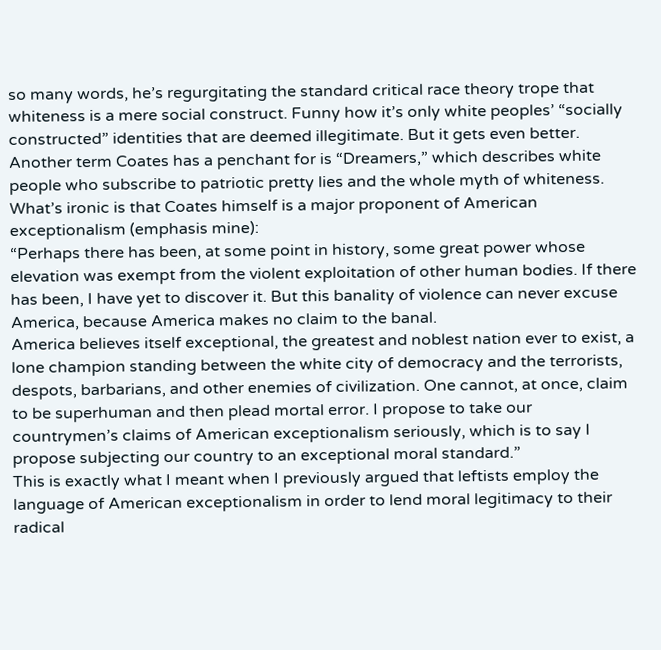so many words, he’s regurgitating the standard critical race theory trope that whiteness is a mere social construct. Funny how it’s only white peoples’ “socially constructed” identities that are deemed illegitimate. But it gets even better. Another term Coates has a penchant for is “Dreamers,” which describes white people who subscribe to patriotic pretty lies and the whole myth of whiteness. What’s ironic is that Coates himself is a major proponent of American exceptionalism (emphasis mine):
“Perhaps there has been, at some point in history, some great power whose elevation was exempt from the violent exploitation of other human bodies. If there has been, I have yet to discover it. But this banality of violence can never excuse America, because America makes no claim to the banal.
America believes itself exceptional, the greatest and noblest nation ever to exist, a lone champion standing between the white city of democracy and the terrorists, despots, barbarians, and other enemies of civilization. One cannot, at once, claim to be superhuman and then plead mortal error. I propose to take our countrymen’s claims of American exceptionalism seriously, which is to say I propose subjecting our country to an exceptional moral standard.”
This is exactly what I meant when I previously argued that leftists employ the language of American exceptionalism in order to lend moral legitimacy to their radical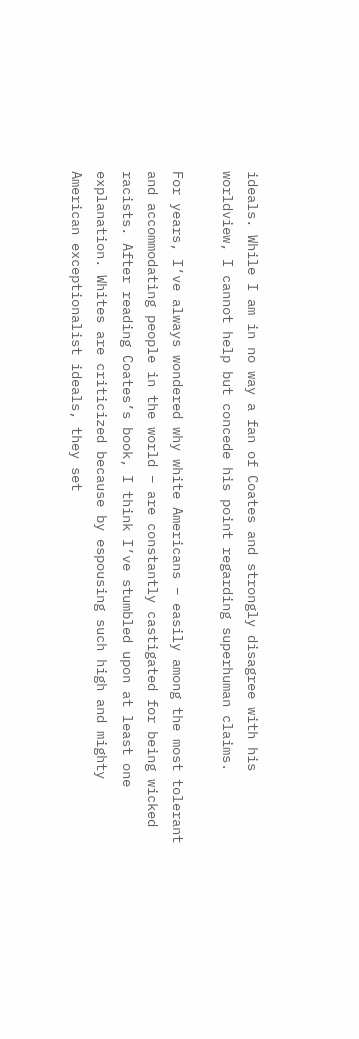ideals. While I am in no way a fan of Coates and strongly disagree with his worldview, I cannot help but concede his point regarding superhuman claims.

For years, I’ve always wondered why white Americans – easily among the most tolerant and accommodating people in the world – are constantly castigated for being wicked racists. After reading Coates’s book, I think I’ve stumbled upon at least one explanation. Whites are criticized because by espousing such high and mighty American exceptionalist ideals, they set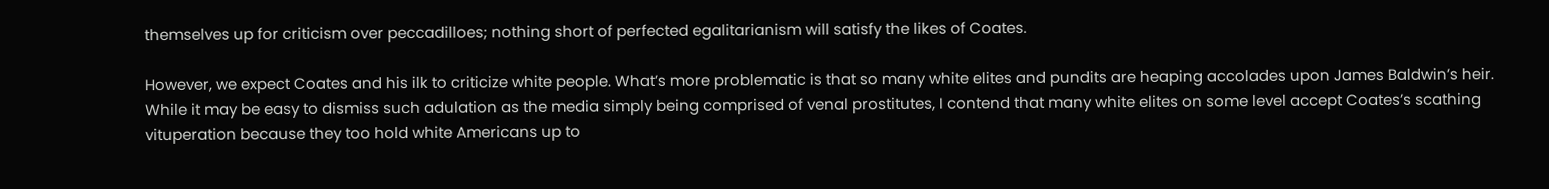themselves up for criticism over peccadilloes; nothing short of perfected egalitarianism will satisfy the likes of Coates.

However, we expect Coates and his ilk to criticize white people. What’s more problematic is that so many white elites and pundits are heaping accolades upon James Baldwin’s heir. While it may be easy to dismiss such adulation as the media simply being comprised of venal prostitutes, I contend that many white elites on some level accept Coates’s scathing vituperation because they too hold white Americans up to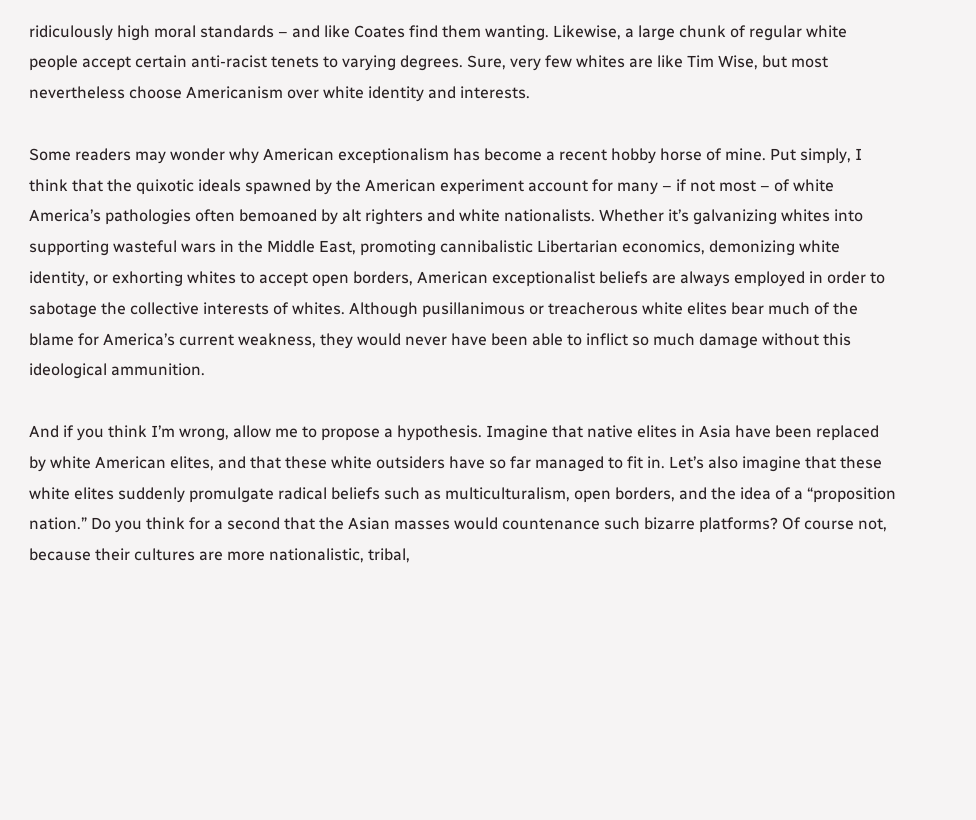ridiculously high moral standards – and like Coates find them wanting. Likewise, a large chunk of regular white people accept certain anti-racist tenets to varying degrees. Sure, very few whites are like Tim Wise, but most nevertheless choose Americanism over white identity and interests.

Some readers may wonder why American exceptionalism has become a recent hobby horse of mine. Put simply, I think that the quixotic ideals spawned by the American experiment account for many – if not most – of white America’s pathologies often bemoaned by alt righters and white nationalists. Whether it’s galvanizing whites into supporting wasteful wars in the Middle East, promoting cannibalistic Libertarian economics, demonizing white identity, or exhorting whites to accept open borders, American exceptionalist beliefs are always employed in order to sabotage the collective interests of whites. Although pusillanimous or treacherous white elites bear much of the blame for America’s current weakness, they would never have been able to inflict so much damage without this ideological ammunition.

And if you think I’m wrong, allow me to propose a hypothesis. Imagine that native elites in Asia have been replaced by white American elites, and that these white outsiders have so far managed to fit in. Let’s also imagine that these white elites suddenly promulgate radical beliefs such as multiculturalism, open borders, and the idea of a “proposition nation.” Do you think for a second that the Asian masses would countenance such bizarre platforms? Of course not, because their cultures are more nationalistic, tribal,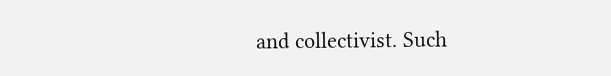and collectivist. Such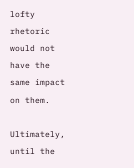lofty rhetoric would not have the same impact on them.

Ultimately, until the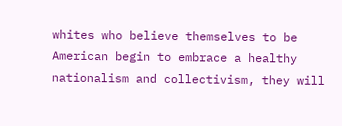whites who believe themselves to be American begin to embrace a healthy nationalism and collectivism, they will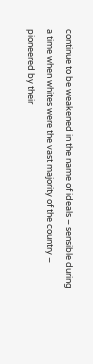continue to be weakened in the name of ideals – sensible during a time when whites were the vast majority of the country – pioneered by their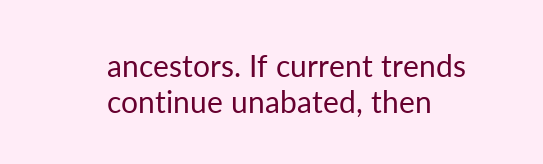ancestors. If current trends continue unabated, then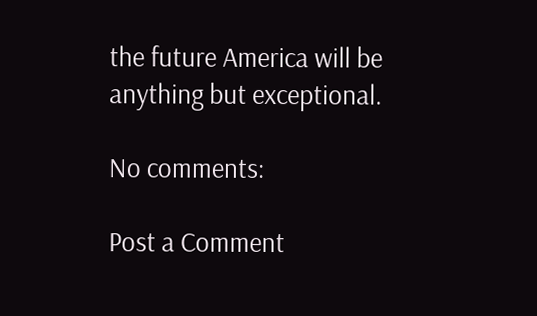the future America will be anything but exceptional.

No comments:

Post a Comment